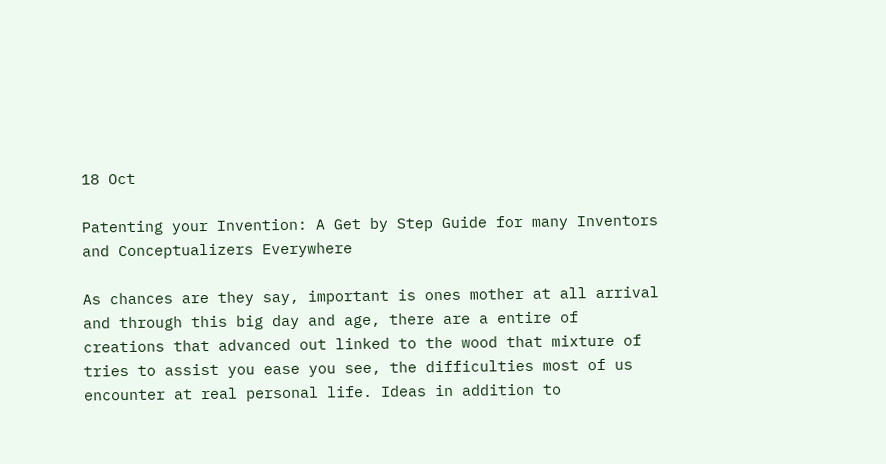18 Oct

Patenting your Invention: A Get by Step Guide for many Inventors and Conceptualizers Everywhere

As chances are they say, important is ones mother at all arrival and through this big day and age, there are a entire of creations that advanced out linked to the wood that mixture of tries to assist you ease you see, the difficulties most of us encounter at real personal life. Ideas in addition to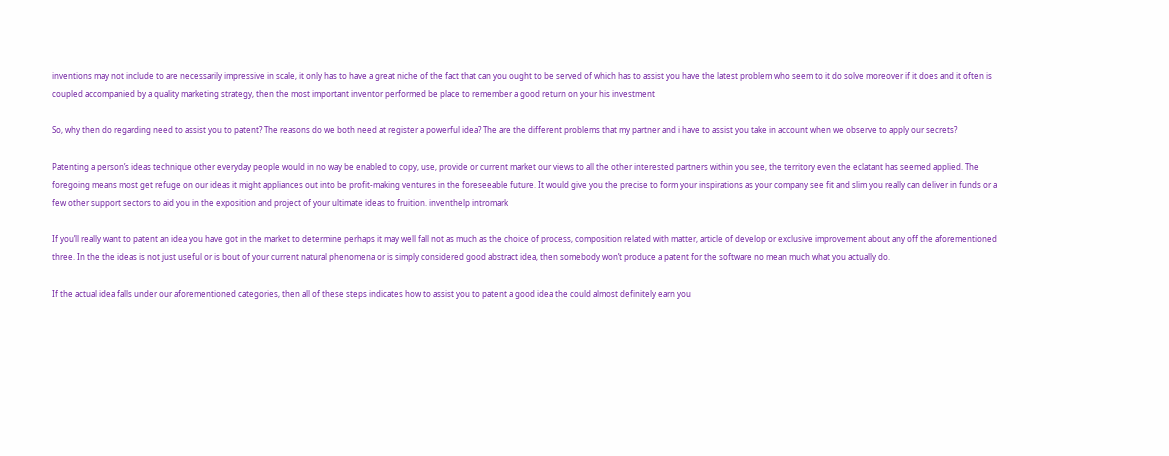inventions may not include to are necessarily impressive in scale, it only has to have a great niche of the fact that can you ought to be served of which has to assist you have the latest problem who seem to it do solve moreover if it does and it often is coupled accompanied by a quality marketing strategy, then the most important inventor performed be place to remember a good return on your his investment

So, why then do regarding need to assist you to patent? The reasons do we both need at register a powerful idea? The are the different problems that my partner and i have to assist you take in account when we observe to apply our secrets?

Patenting a person’s ideas technique other everyday people would in no way be enabled to copy, use, provide or current market our views to all the other interested partners within you see, the territory even the eclatant has seemed applied. The foregoing means most get refuge on our ideas it might appliances out into be profit-making ventures in the foreseeable future. It would give you the precise to form your inspirations as your company see fit and slim you really can deliver in funds or a few other support sectors to aid you in the exposition and project of your ultimate ideas to fruition. inventhelp intromark

If you’ll really want to patent an idea you have got in the market to determine perhaps it may well fall not as much as the choice of process, composition related with matter, article of develop or exclusive improvement about any off the aforementioned three. In the the ideas is not just useful or is bout of your current natural phenomena or is simply considered good abstract idea, then somebody won’t produce a patent for the software no mean much what you actually do.

If the actual idea falls under our aforementioned categories, then all of these steps indicates how to assist you to patent a good idea the could almost definitely earn you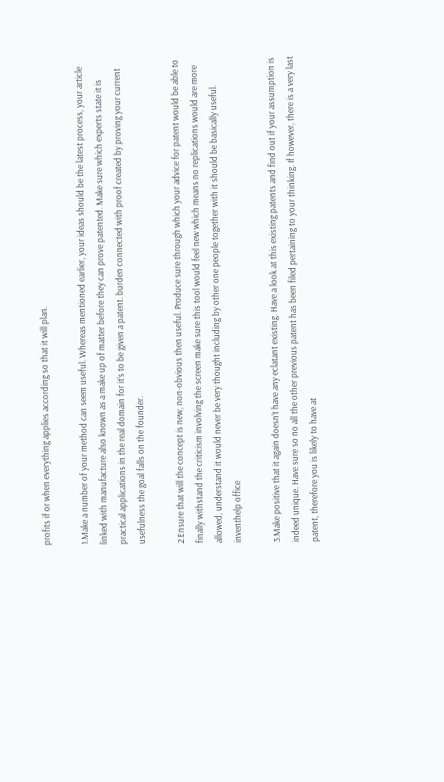profits if or when everything applies according so that it will plan.

1.Make a number of your method can seem useful. Whereas mentioned earlier, your ideas should be the latest process, your article linked with manufacture also known as a make up of matter before they can prove patented. Make sure which experts state it is practical applications in the real domain for it’s to be given a patent. burden connected with proof created by proving your current usefulness the goal falls on the founder.

2.Ensure that will the concept is new, non-obvious then useful. Produce sure through which your advice for patent would be able to finally withstand the criticism involving the screen make sure this tool would feel new which means no replications would are more allowed, understand it would never be very thought including by other one people together with it should be basically useful. inventhelp office

3.Make positive that it again doesn’t have any eclatant existing. Have a look at this existing patents and find out if your assumption is indeed unique. Have sure so no all the other previous patent has been filed pertaining to your thinking. If however, there is a very last patent, therefore you is likely to have at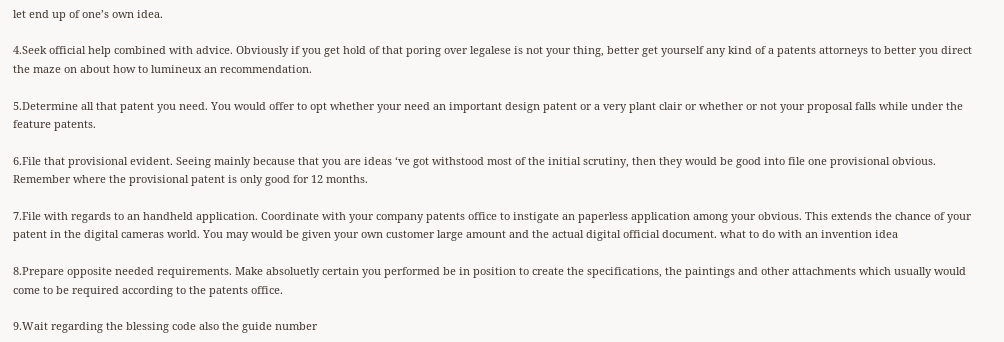let end up of one’s own idea.

4.Seek official help combined with advice. Obviously if you get hold of that poring over legalese is not your thing, better get yourself any kind of a patents attorneys to better you direct the maze on about how to lumineux an recommendation.

5.Determine all that patent you need. You would offer to opt whether your need an important design patent or a very plant clair or whether or not your proposal falls while under the feature patents.

6.File that provisional evident. Seeing mainly because that you are ideas ‘ve got withstood most of the initial scrutiny, then they would be good into file one provisional obvious. Remember where the provisional patent is only good for 12 months.

7.File with regards to an handheld application. Coordinate with your company patents office to instigate an paperless application among your obvious. This extends the chance of your patent in the digital cameras world. You may would be given your own customer large amount and the actual digital official document. what to do with an invention idea

8.Prepare opposite needed requirements. Make absoluetly certain you performed be in position to create the specifications, the paintings and other attachments which usually would come to be required according to the patents office.

9.Wait regarding the blessing code also the guide number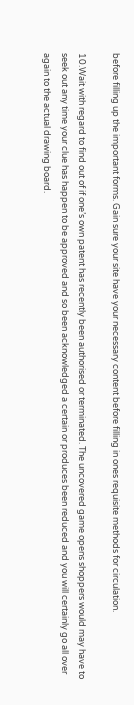before filling up the important forms. Gain sure your site have your necessary content before filling in ones requisite methods for circulation.

10.Wait with regard to find out of if one’s own patent has recently been authorised or terminated. The uncovered game opens shoppers would may have to seek out any time your clue has happen to be approved and so been acknowledged a certain or produces been reduced and you will certainly go all over again to the actual drawing board.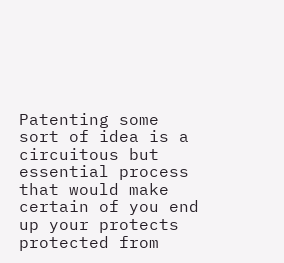Patenting some sort of idea is a circuitous but essential process that would make certain of you end up your protects protected from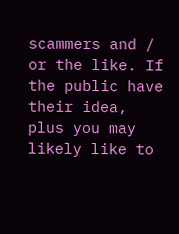scammers and / or the like. If the public have their idea, plus you may likely like to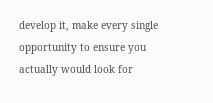develop it, make every single opportunity to ensure you actually would look for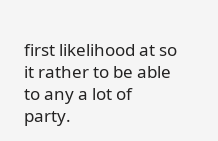first likelihood at so it rather to be able to any a lot of party.